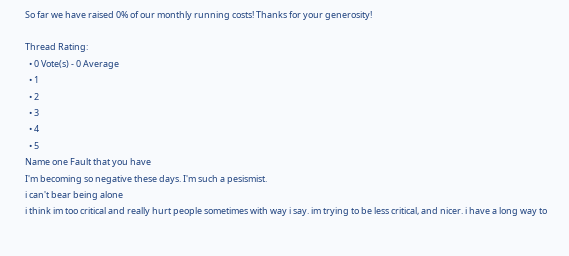So far we have raised 0% of our monthly running costs! Thanks for your generosity!

Thread Rating:
  • 0 Vote(s) - 0 Average
  • 1
  • 2
  • 3
  • 4
  • 5
Name one Fault that you have
I'm becoming so negative these days. I'm such a pesismist.
i can't bear being alone
i think im too critical and really hurt people sometimes with way i say. im trying to be less critical, and nicer. i have a long way to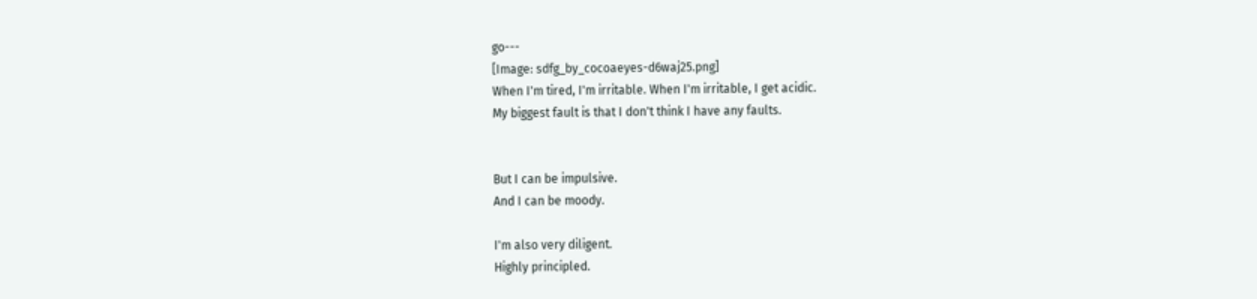go---
[Image: sdfg_by_cocoaeyes-d6waj25.png]
When I'm tired, I'm irritable. When I'm irritable, I get acidic.
My biggest fault is that I don't think I have any faults.


But I can be impulsive.
And I can be moody.

I'm also very diligent.
Highly principled.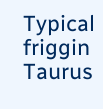Typical friggin Taurus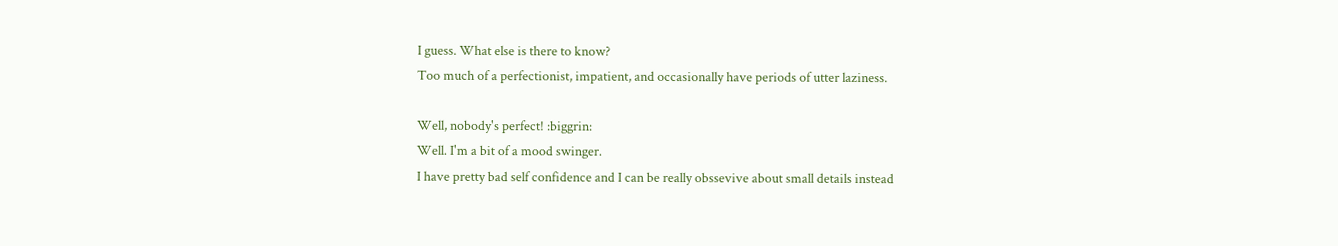I guess. What else is there to know?
Too much of a perfectionist, impatient, and occasionally have periods of utter laziness.

Well, nobody's perfect! :biggrin:
Well. I'm a bit of a mood swinger.
I have pretty bad self confidence and I can be really obssevive about small details instead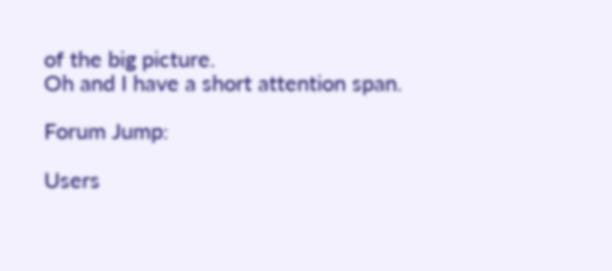of the big picture.
Oh and I have a short attention span.

Forum Jump:

Users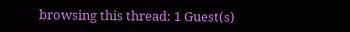browsing this thread: 1 Guest(s)